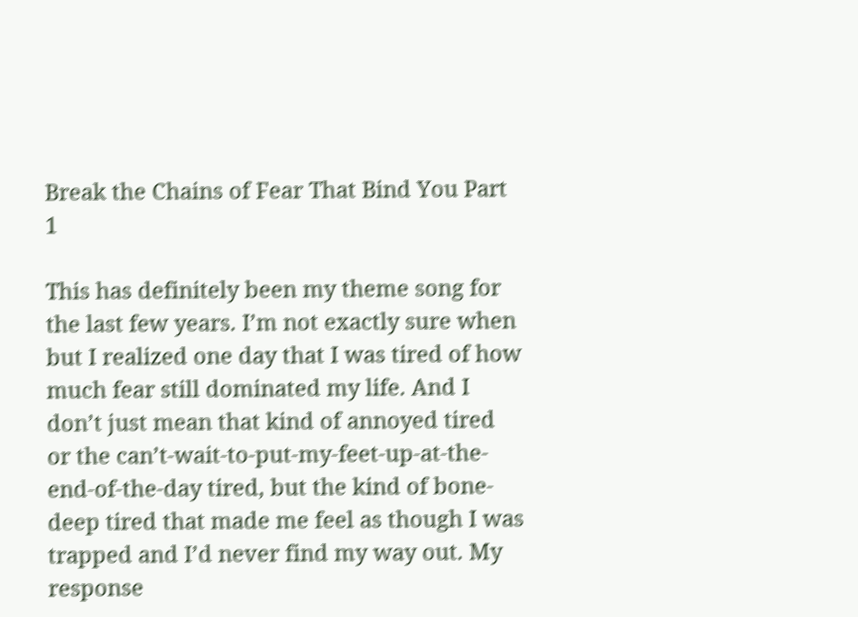Break the Chains of Fear That Bind You Part 1

This has definitely been my theme song for the last few years. I’m not exactly sure when but I realized one day that I was tired of how much fear still dominated my life. And I don’t just mean that kind of annoyed tired or the can’t-wait-to-put-my-feet-up-at-the-end-of-the-day tired, but the kind of bone-deep tired that made me feel as though I was trapped and I’d never find my way out. My response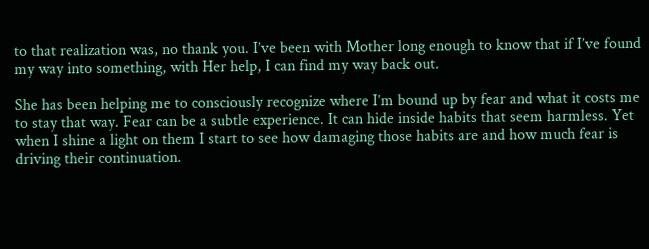to that realization was, no thank you. I’ve been with Mother long enough to know that if I’ve found my way into something, with Her help, I can find my way back out.

She has been helping me to consciously recognize where I’m bound up by fear and what it costs me to stay that way. Fear can be a subtle experience. It can hide inside habits that seem harmless. Yet when I shine a light on them I start to see how damaging those habits are and how much fear is driving their continuation.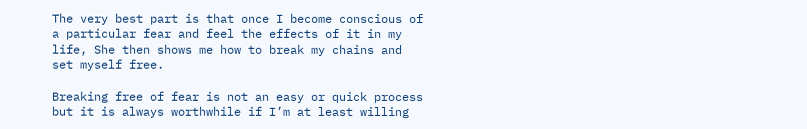The very best part is that once I become conscious of a particular fear and feel the effects of it in my life, She then shows me how to break my chains and set myself free.

Breaking free of fear is not an easy or quick process but it is always worthwhile if I’m at least willing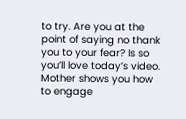to try. Are you at the point of saying no thank you to your fear? Is so you’ll love today’s video. Mother shows you how to engage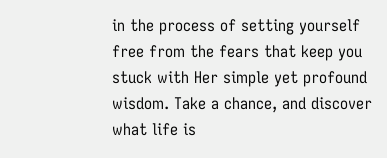in the process of setting yourself free from the fears that keep you stuck with Her simple yet profound wisdom. Take a chance, and discover what life is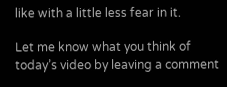like with a little less fear in it.

Let me know what you think of today’s video by leaving a comment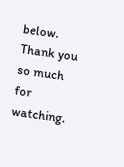below. Thank you so much for watching.